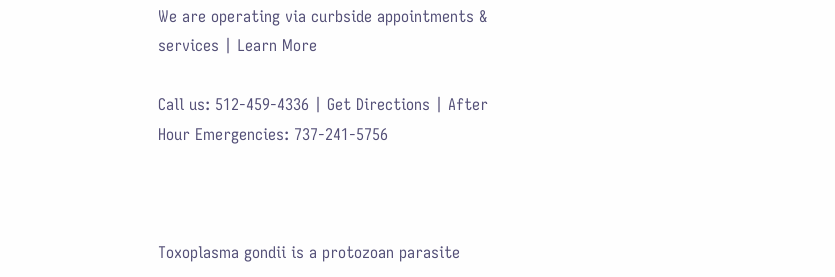We are operating via curbside appointments & services | Learn More

Call us: 512-459-4336 | Get Directions | After Hour Emergencies: 737-241-5756



Toxoplasma gondii is a protozoan parasite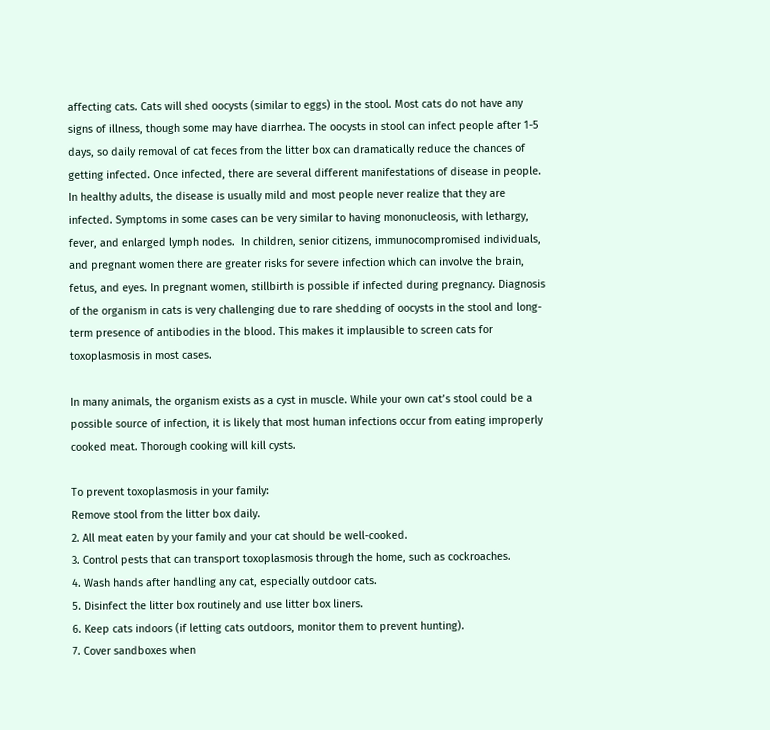affecting cats. Cats will shed oocysts (similar to eggs) in the stool. Most cats do not have any signs of illness, though some may have diarrhea. The oocysts in stool can infect people after 1-5 days, so daily removal of cat feces from the litter box can dramatically reduce the chances of getting infected. Once infected, there are several different manifestations of disease in people. In healthy adults, the disease is usually mild and most people never realize that they are infected. Symptoms in some cases can be very similar to having mononucleosis, with lethargy, fever, and enlarged lymph nodes.  In children, senior citizens, immunocompromised individuals, and pregnant women there are greater risks for severe infection which can involve the brain, fetus, and eyes. In pregnant women, stillbirth is possible if infected during pregnancy. Diagnosis of the organism in cats is very challenging due to rare shedding of oocysts in the stool and long-term presence of antibodies in the blood. This makes it implausible to screen cats for toxoplasmosis in most cases.

In many animals, the organism exists as a cyst in muscle. While your own cat’s stool could be a possible source of infection, it is likely that most human infections occur from eating improperly cooked meat. Thorough cooking will kill cysts.

To prevent toxoplasmosis in your family:
Remove stool from the litter box daily.
2. All meat eaten by your family and your cat should be well-cooked.
3. Control pests that can transport toxoplasmosis through the home, such as cockroaches.
4. Wash hands after handling any cat, especially outdoor cats.
5. Disinfect the litter box routinely and use litter box liners.
6. Keep cats indoors (if letting cats outdoors, monitor them to prevent hunting).
7. Cover sandboxes when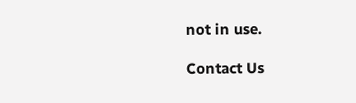not in use.

Contact Us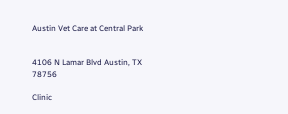Austin Vet Care at Central Park


4106 N Lamar Blvd Austin, TX 78756

Clinic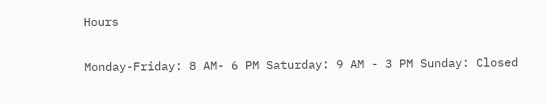Hours

Monday-Friday: 8 AM- 6 PM Saturday: 9 AM - 3 PM Sunday: Closed